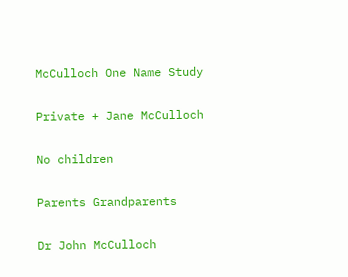McCulloch One Name Study

Private + Jane McCulloch

No children

Parents Grandparents

Dr John McCulloch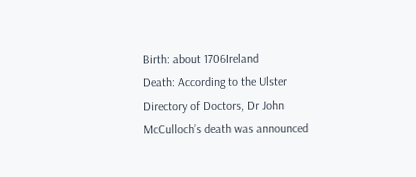Birth: about 1706Ireland
Death: According to the Ulster Directory of Doctors, Dr John McCulloch’s death was announced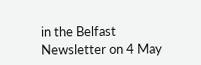in the Belfast Newsletter on 4 May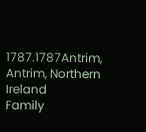1787.1787Antrim, Antrim, Northern Ireland
Family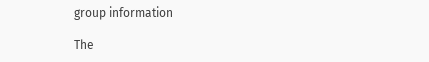group information

The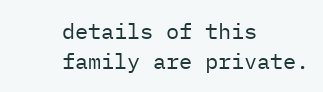details of this family are private.